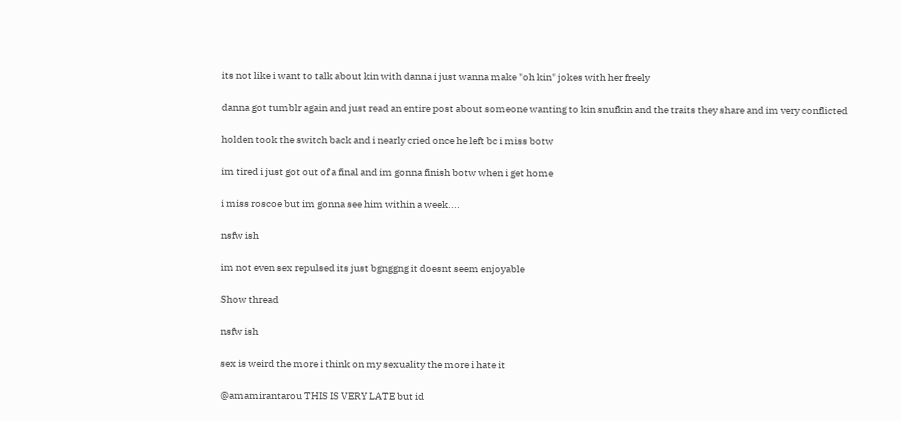its not like i want to talk about kin with danna i just wanna make "oh kin" jokes with her freely

danna got tumblr again and just read an entire post about someone wanting to kin snufkin and the traits they share and im very conflicted

holden took the switch back and i nearly cried once he left bc i miss botw

im tired i just got out of a final and im gonna finish botw when i get home

i miss roscoe but im gonna see him within a week....

nsfw ish

im not even sex repulsed its just bgnggng it doesnt seem enjoyable

Show thread

nsfw ish

sex is weird the more i think on my sexuality the more i hate it

@amamirantarou THIS IS VERY LATE but id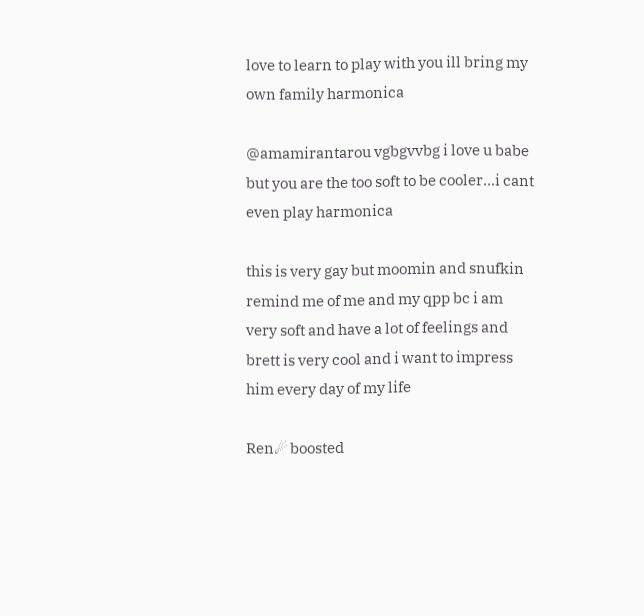love to learn to play with you ill bring my own family harmonica

@amamirantarou vgbgvvbg i love u babe but you are the too soft to be cooler...i cant even play harmonica

this is very gay but moomin and snufkin remind me of me and my qpp bc i am very soft and have a lot of feelings and brett is very cool and i want to impress him every day of my life

Ren☄ boosted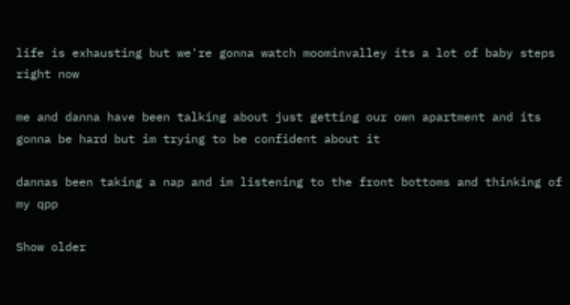life is exhausting but we're gonna watch moominvalley its a lot of baby steps right now

me and danna have been talking about just getting our own apartment and its gonna be hard but im trying to be confident about it

dannas been taking a nap and im listening to the front bottoms and thinking of my qpp

Show older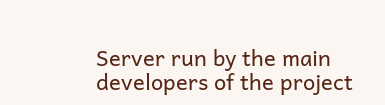Server run by the main developers of the project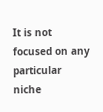It is not focused on any particular niche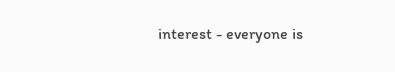interest - everyone is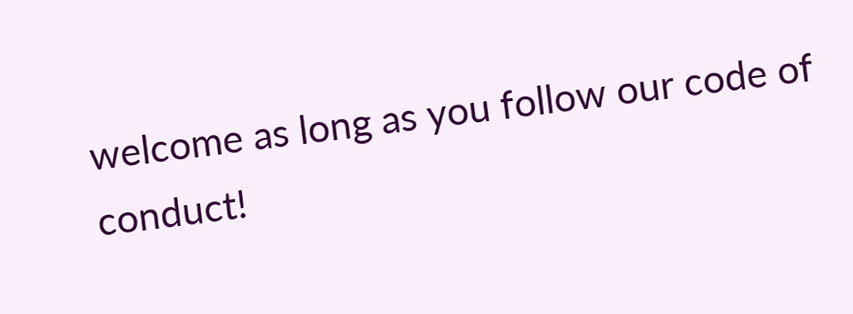welcome as long as you follow our code of conduct!